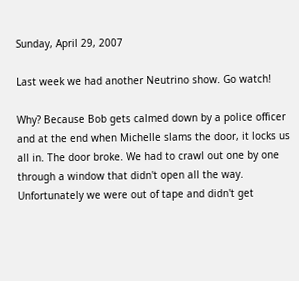Sunday, April 29, 2007

Last week we had another Neutrino show. Go watch!

Why? Because Bob gets calmed down by a police officer and at the end when Michelle slams the door, it locks us all in. The door broke. We had to crawl out one by one through a window that didn't open all the way. Unfortunately we were out of tape and didn't get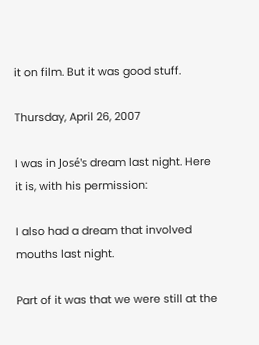it on film. But it was good stuff.

Thursday, April 26, 2007

I was in José's dream last night. Here it is, with his permission:

I also had a dream that involved mouths last night.

Part of it was that we were still at the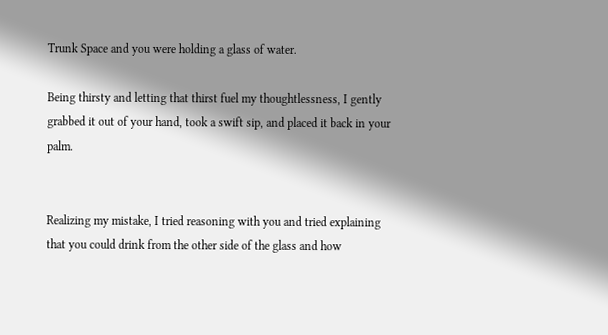Trunk Space and you were holding a glass of water.

Being thirsty and letting that thirst fuel my thoughtlessness, I gently grabbed it out of your hand, took a swift sip, and placed it back in your palm.


Realizing my mistake, I tried reasoning with you and tried explaining that you could drink from the other side of the glass and how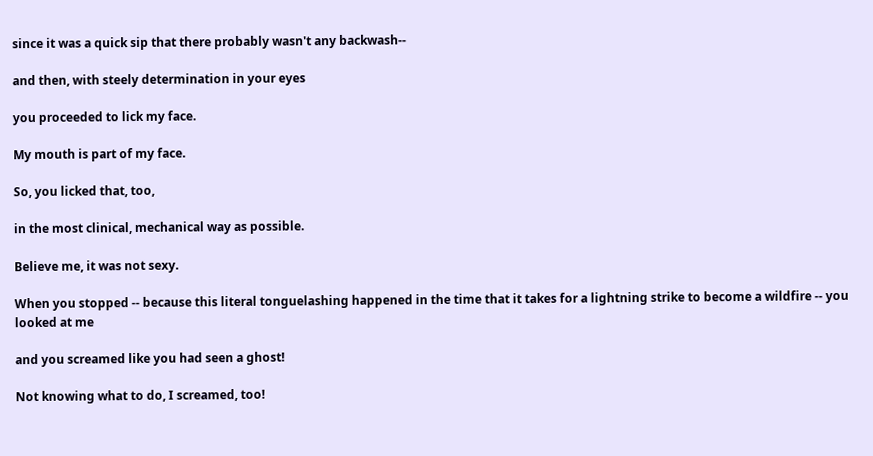since it was a quick sip that there probably wasn't any backwash--

and then, with steely determination in your eyes

you proceeded to lick my face.

My mouth is part of my face.

So, you licked that, too,

in the most clinical, mechanical way as possible.

Believe me, it was not sexy.

When you stopped -- because this literal tonguelashing happened in the time that it takes for a lightning strike to become a wildfire -- you looked at me

and you screamed like you had seen a ghost!

Not knowing what to do, I screamed, too!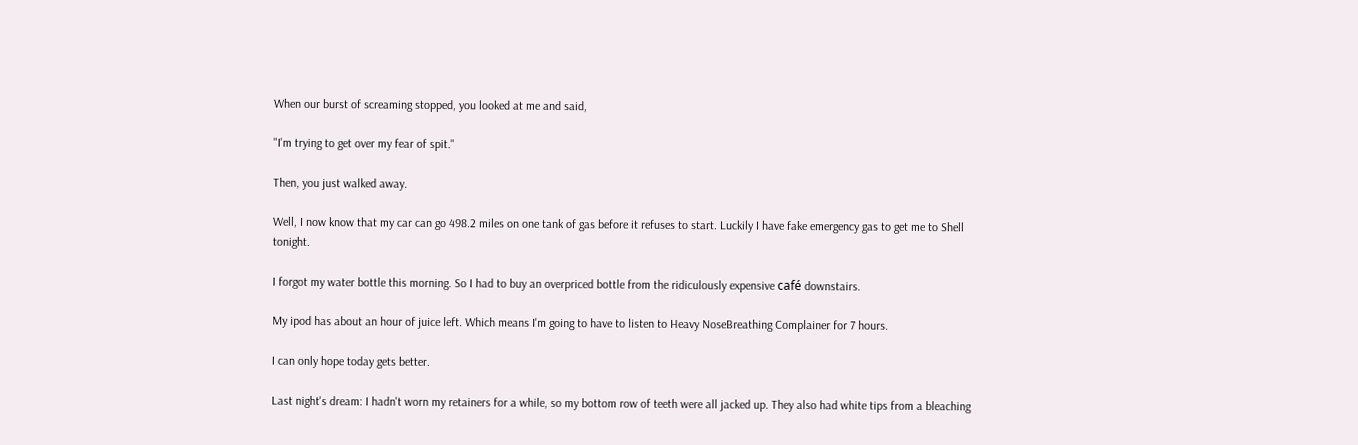When our burst of screaming stopped, you looked at me and said,

"I'm trying to get over my fear of spit."

Then, you just walked away.

Well, I now know that my car can go 498.2 miles on one tank of gas before it refuses to start. Luckily I have fake emergency gas to get me to Shell tonight.

I forgot my water bottle this morning. So I had to buy an overpriced bottle from the ridiculously expensive café downstairs.

My ipod has about an hour of juice left. Which means I'm going to have to listen to Heavy NoseBreathing Complainer for 7 hours.

I can only hope today gets better.

Last night's dream: I hadn't worn my retainers for a while, so my bottom row of teeth were all jacked up. They also had white tips from a bleaching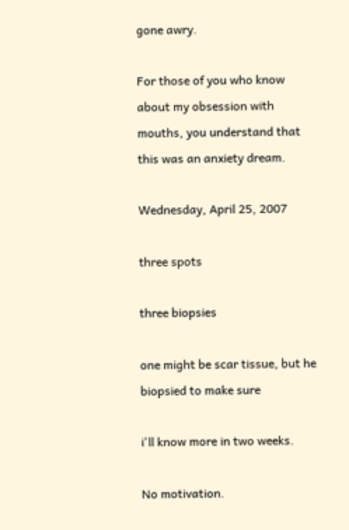gone awry.

For those of you who know about my obsession with mouths, you understand that this was an anxiety dream.

Wednesday, April 25, 2007

three spots

three biopsies

one might be scar tissue, but he biopsied to make sure

i'll know more in two weeks.

No motivation.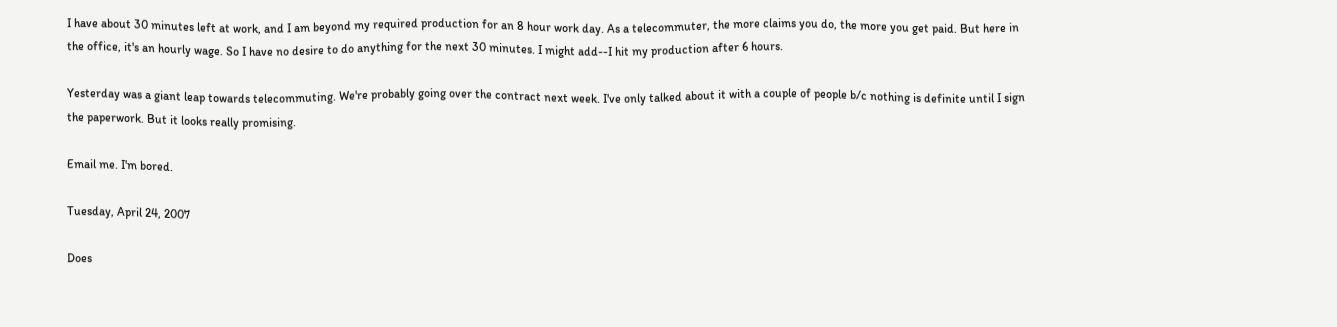I have about 30 minutes left at work, and I am beyond my required production for an 8 hour work day. As a telecommuter, the more claims you do, the more you get paid. But here in the office, it's an hourly wage. So I have no desire to do anything for the next 30 minutes. I might add--I hit my production after 6 hours.

Yesterday was a giant leap towards telecommuting. We're probably going over the contract next week. I've only talked about it with a couple of people b/c nothing is definite until I sign the paperwork. But it looks really promising.

Email me. I'm bored.

Tuesday, April 24, 2007

Does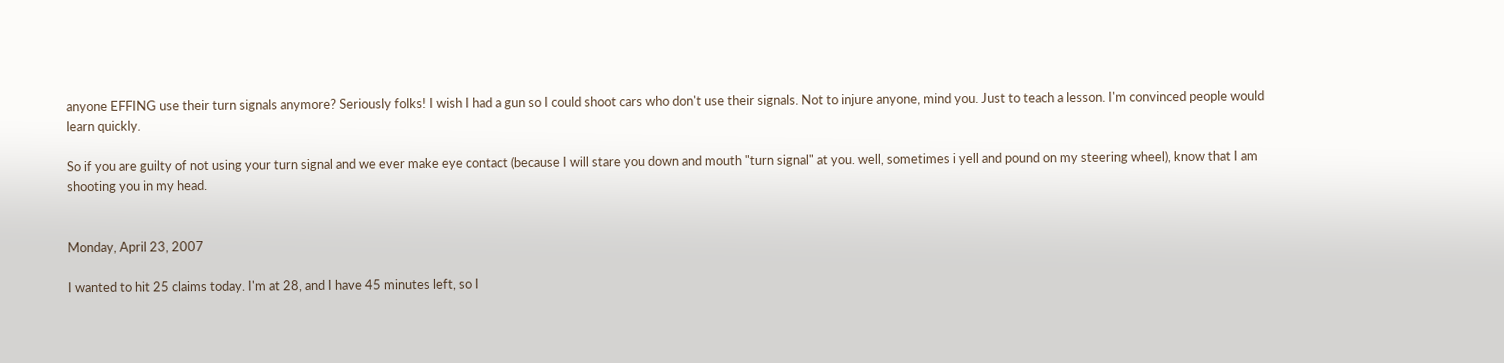anyone EFFING use their turn signals anymore? Seriously folks! I wish I had a gun so I could shoot cars who don't use their signals. Not to injure anyone, mind you. Just to teach a lesson. I'm convinced people would learn quickly.

So if you are guilty of not using your turn signal and we ever make eye contact (because I will stare you down and mouth "turn signal" at you. well, sometimes i yell and pound on my steering wheel), know that I am shooting you in my head.


Monday, April 23, 2007

I wanted to hit 25 claims today. I'm at 28, and I have 45 minutes left, so I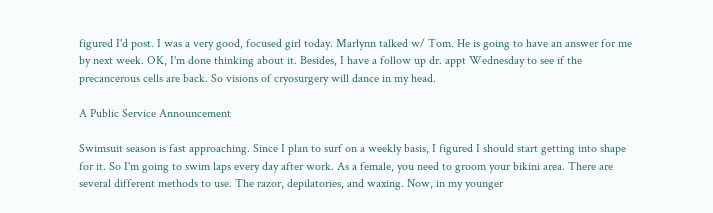figured I'd post. I was a very good, focused girl today. Marlynn talked w/ Tom. He is going to have an answer for me by next week. OK, I'm done thinking about it. Besides, I have a follow up dr. appt Wednesday to see if the precancerous cells are back. So visions of cryosurgery will dance in my head.

A Public Service Announcement

Swimsuit season is fast approaching. Since I plan to surf on a weekly basis, I figured I should start getting into shape for it. So I'm going to swim laps every day after work. As a female, you need to groom your bikini area. There are several different methods to use. The razor, depilatories, and waxing. Now, in my younger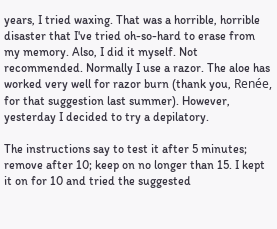years, I tried waxing. That was a horrible, horrible disaster that I've tried oh-so-hard to erase from my memory. Also, I did it myself. Not recommended. Normally I use a razor. The aloe has worked very well for razor burn (thank you, Renée, for that suggestion last summer). However, yesterday I decided to try a depilatory.

The instructions say to test it after 5 minutes; remove after 10; keep on no longer than 15. I kept it on for 10 and tried the suggested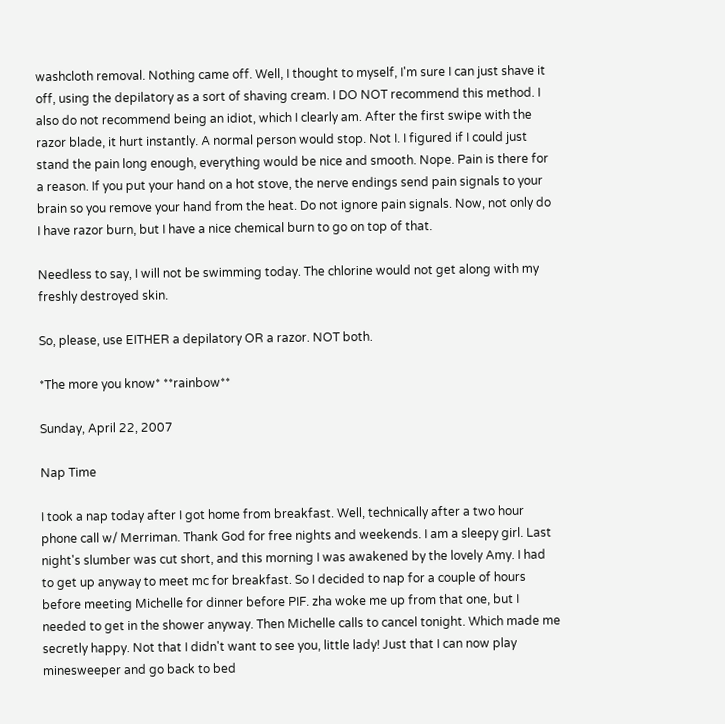washcloth removal. Nothing came off. Well, I thought to myself, I'm sure I can just shave it off, using the depilatory as a sort of shaving cream. I DO NOT recommend this method. I also do not recommend being an idiot, which I clearly am. After the first swipe with the razor blade, it hurt instantly. A normal person would stop. Not I. I figured if I could just stand the pain long enough, everything would be nice and smooth. Nope. Pain is there for a reason. If you put your hand on a hot stove, the nerve endings send pain signals to your brain so you remove your hand from the heat. Do not ignore pain signals. Now, not only do I have razor burn, but I have a nice chemical burn to go on top of that.

Needless to say, I will not be swimming today. The chlorine would not get along with my freshly destroyed skin.

So, please, use EITHER a depilatory OR a razor. NOT both.

*The more you know* **rainbow**

Sunday, April 22, 2007

Nap Time

I took a nap today after I got home from breakfast. Well, technically after a two hour phone call w/ Merriman. Thank God for free nights and weekends. I am a sleepy girl. Last night's slumber was cut short, and this morning I was awakened by the lovely Amy. I had to get up anyway to meet mc for breakfast. So I decided to nap for a couple of hours before meeting Michelle for dinner before PIF. zha woke me up from that one, but I needed to get in the shower anyway. Then Michelle calls to cancel tonight. Which made me secretly happy. Not that I didn't want to see you, little lady! Just that I can now play minesweeper and go back to bed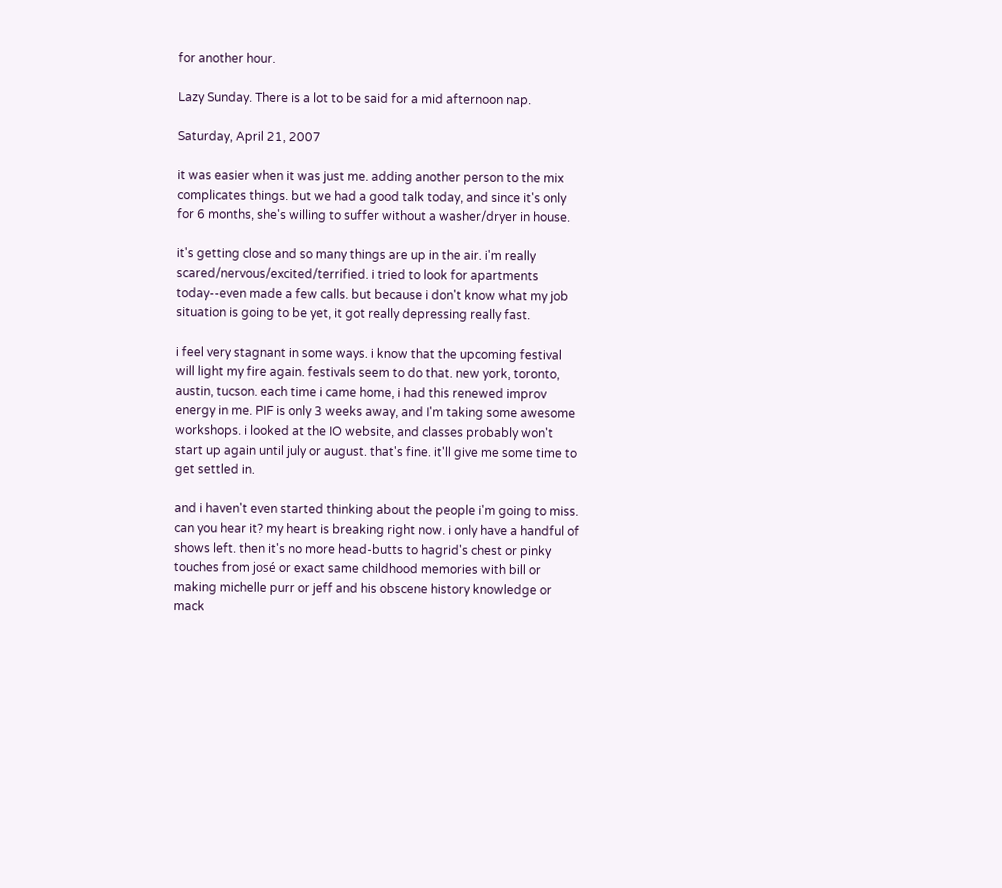for another hour.

Lazy Sunday. There is a lot to be said for a mid afternoon nap.

Saturday, April 21, 2007

it was easier when it was just me. adding another person to the mix complicates things. but we had a good talk today, and since it's only for 6 months, she's willing to suffer without a washer/dryer in house.

it's getting close and so many things are up in the air. i'm really scared/nervous/excited/terrified. i tried to look for apartments today--even made a few calls. but because i don't know what my job situation is going to be yet, it got really depressing really fast.

i feel very stagnant in some ways. i know that the upcoming festival will light my fire again. festivals seem to do that. new york, toronto, austin, tucson. each time i came home, i had this renewed improv energy in me. PIF is only 3 weeks away, and I'm taking some awesome workshops. i looked at the IO website, and classes probably won't start up again until july or august. that's fine. it'll give me some time to get settled in.

and i haven't even started thinking about the people i'm going to miss. can you hear it? my heart is breaking right now. i only have a handful of shows left. then it's no more head-butts to hagrid's chest or pinky touches from josé or exact same childhood memories with bill or making michelle purr or jeff and his obscene history knowledge or mack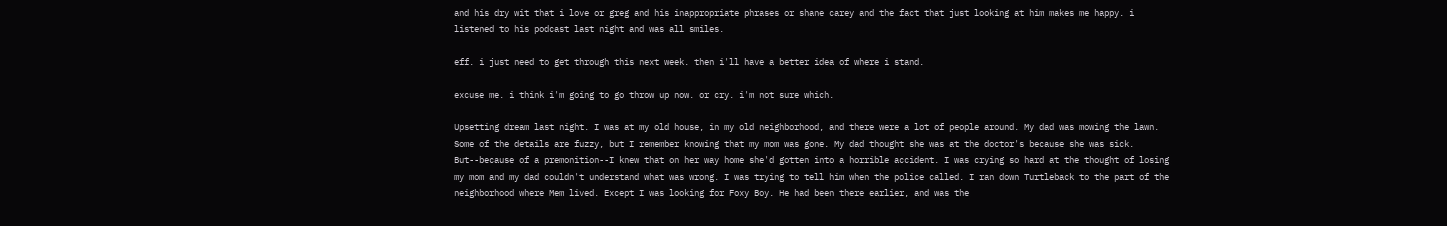and his dry wit that i love or greg and his inappropriate phrases or shane carey and the fact that just looking at him makes me happy. i listened to his podcast last night and was all smiles.

eff. i just need to get through this next week. then i'll have a better idea of where i stand.

excuse me. i think i'm going to go throw up now. or cry. i'm not sure which.

Upsetting dream last night. I was at my old house, in my old neighborhood, and there were a lot of people around. My dad was mowing the lawn. Some of the details are fuzzy, but I remember knowing that my mom was gone. My dad thought she was at the doctor's because she was sick. But--because of a premonition--I knew that on her way home she'd gotten into a horrible accident. I was crying so hard at the thought of losing my mom and my dad couldn't understand what was wrong. I was trying to tell him when the police called. I ran down Turtleback to the part of the neighborhood where Mem lived. Except I was looking for Foxy Boy. He had been there earlier, and was the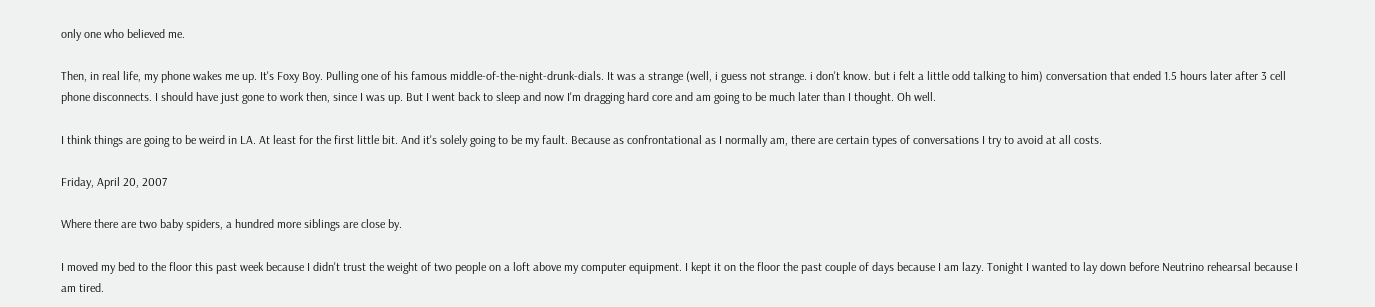only one who believed me.

Then, in real life, my phone wakes me up. It's Foxy Boy. Pulling one of his famous middle-of-the-night-drunk-dials. It was a strange (well, i guess not strange. i don't know. but i felt a little odd talking to him) conversation that ended 1.5 hours later after 3 cell phone disconnects. I should have just gone to work then, since I was up. But I went back to sleep and now I'm dragging hard core and am going to be much later than I thought. Oh well.

I think things are going to be weird in LA. At least for the first little bit. And it's solely going to be my fault. Because as confrontational as I normally am, there are certain types of conversations I try to avoid at all costs.

Friday, April 20, 2007

Where there are two baby spiders, a hundred more siblings are close by.

I moved my bed to the floor this past week because I didn't trust the weight of two people on a loft above my computer equipment. I kept it on the floor the past couple of days because I am lazy. Tonight I wanted to lay down before Neutrino rehearsal because I am tired.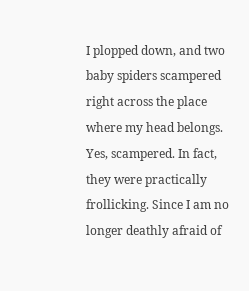I plopped down, and two baby spiders scampered right across the place where my head belongs. Yes, scampered. In fact, they were practically frollicking. Since I am no longer deathly afraid of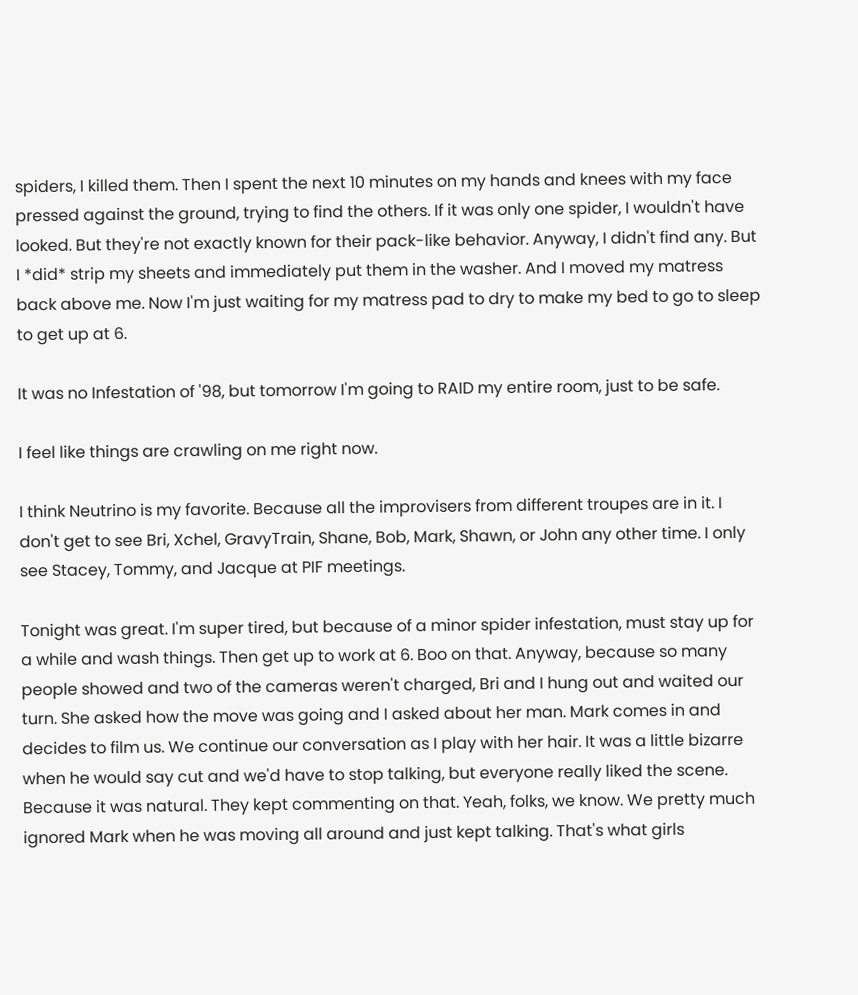spiders, I killed them. Then I spent the next 10 minutes on my hands and knees with my face pressed against the ground, trying to find the others. If it was only one spider, I wouldn't have looked. But they're not exactly known for their pack-like behavior. Anyway, I didn't find any. But I *did* strip my sheets and immediately put them in the washer. And I moved my matress back above me. Now I'm just waiting for my matress pad to dry to make my bed to go to sleep to get up at 6.

It was no Infestation of '98, but tomorrow I'm going to RAID my entire room, just to be safe.

I feel like things are crawling on me right now.

I think Neutrino is my favorite. Because all the improvisers from different troupes are in it. I don't get to see Bri, Xchel, GravyTrain, Shane, Bob, Mark, Shawn, or John any other time. I only see Stacey, Tommy, and Jacque at PIF meetings.

Tonight was great. I'm super tired, but because of a minor spider infestation, must stay up for a while and wash things. Then get up to work at 6. Boo on that. Anyway, because so many people showed and two of the cameras weren't charged, Bri and I hung out and waited our turn. She asked how the move was going and I asked about her man. Mark comes in and decides to film us. We continue our conversation as I play with her hair. It was a little bizarre when he would say cut and we'd have to stop talking, but everyone really liked the scene. Because it was natural. They kept commenting on that. Yeah, folks, we know. We pretty much ignored Mark when he was moving all around and just kept talking. That's what girls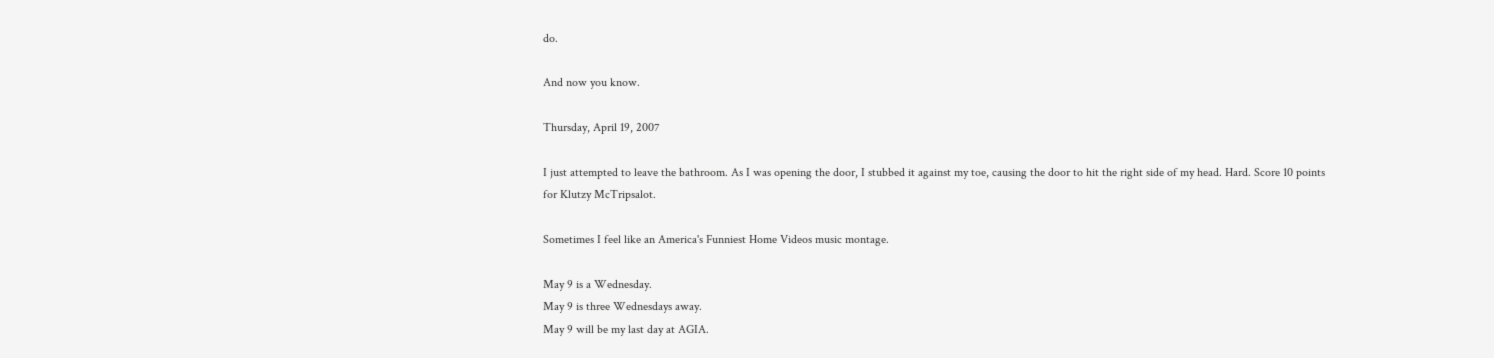do.

And now you know.

Thursday, April 19, 2007

I just attempted to leave the bathroom. As I was opening the door, I stubbed it against my toe, causing the door to hit the right side of my head. Hard. Score 10 points for Klutzy McTripsalot.

Sometimes I feel like an America's Funniest Home Videos music montage.

May 9 is a Wednesday.
May 9 is three Wednesdays away.
May 9 will be my last day at AGIA.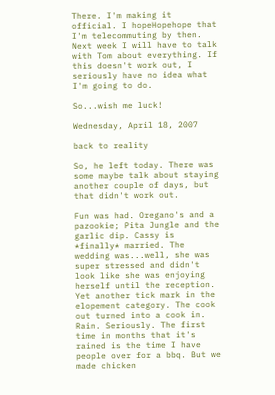There. I'm making it official. I hopeHopehope that I'm telecommuting by then. Next week I will have to talk with Tom about everything. If this doesn't work out, I seriously have no idea what I'm going to do.

So...wish me luck!

Wednesday, April 18, 2007

back to reality

So, he left today. There was some maybe talk about staying another couple of days, but that didn't work out.

Fun was had. Oregano's and a pazookie; Pita Jungle and the garlic dip. Cassy is *finally* married. The wedding was...well, she was super stressed and didn't look like she was enjoying herself until the reception. Yet another tick mark in the elopement category. The cook out turned into a cook in. Rain. Seriously. The first time in months that it's rained is the time I have people over for a bbq. But we made chicken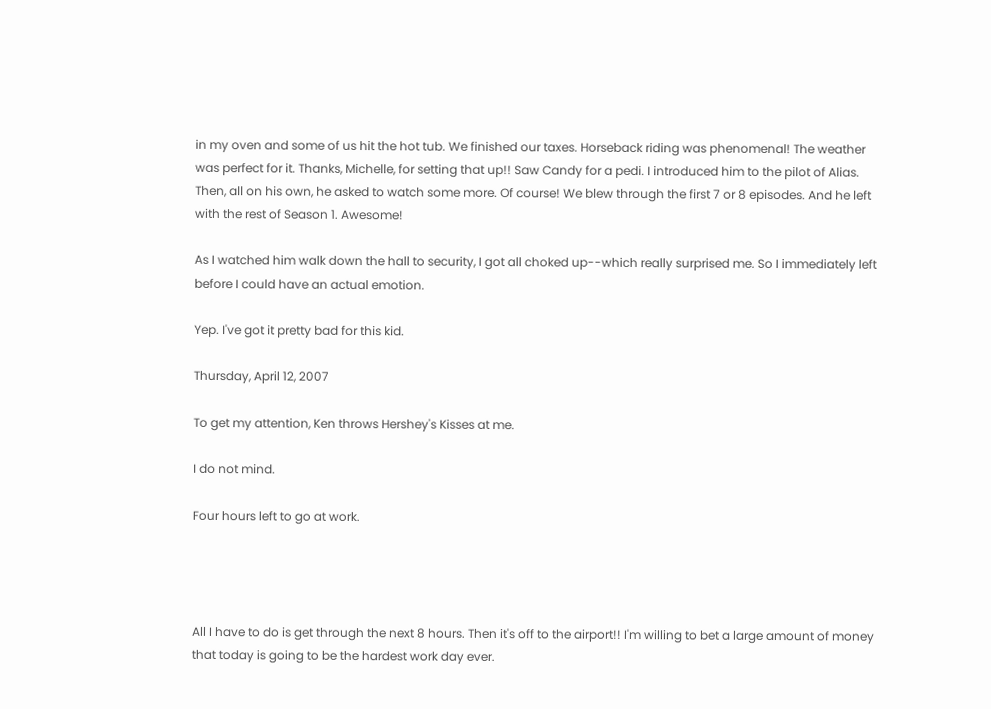in my oven and some of us hit the hot tub. We finished our taxes. Horseback riding was phenomenal! The weather was perfect for it. Thanks, Michelle, for setting that up!! Saw Candy for a pedi. I introduced him to the pilot of Alias. Then, all on his own, he asked to watch some more. Of course! We blew through the first 7 or 8 episodes. And he left with the rest of Season 1. Awesome!

As I watched him walk down the hall to security, I got all choked up--which really surprised me. So I immediately left before I could have an actual emotion.

Yep. I've got it pretty bad for this kid.

Thursday, April 12, 2007

To get my attention, Ken throws Hershey's Kisses at me.

I do not mind.

Four hours left to go at work.




All I have to do is get through the next 8 hours. Then it's off to the airport!! I'm willing to bet a large amount of money that today is going to be the hardest work day ever.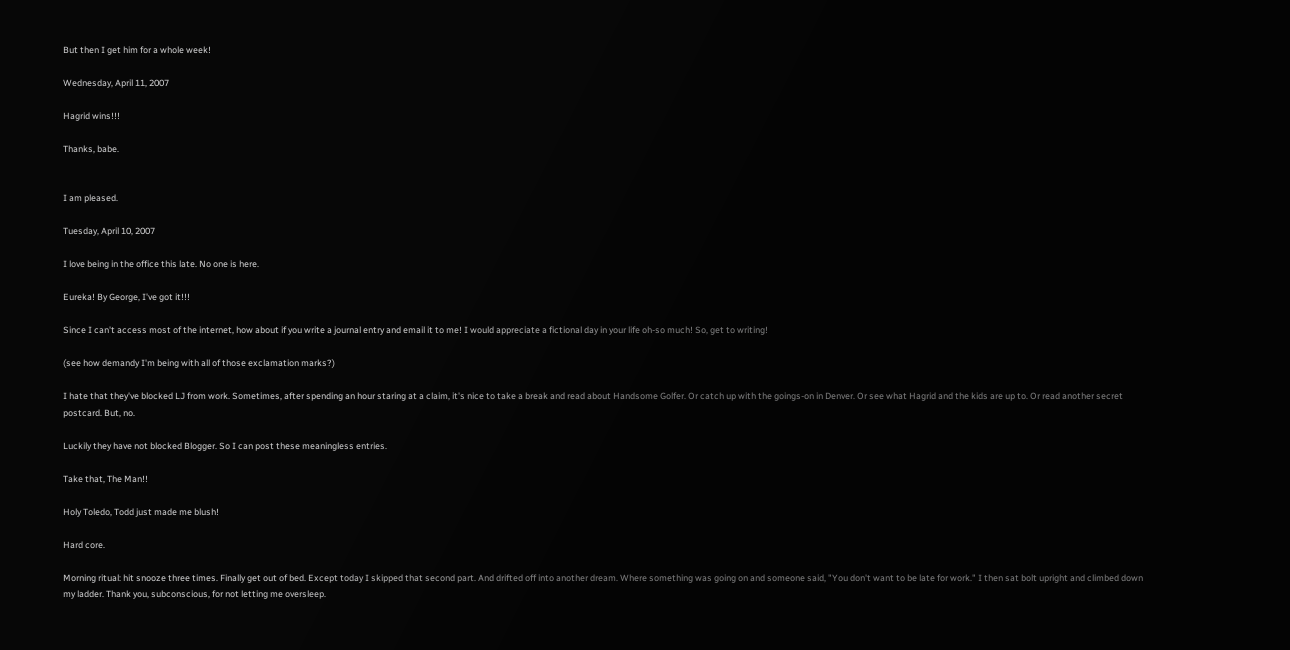But then I get him for a whole week!

Wednesday, April 11, 2007

Hagrid wins!!!

Thanks, babe.


I am pleased.

Tuesday, April 10, 2007

I love being in the office this late. No one is here.

Eureka! By George, I've got it!!!

Since I can't access most of the internet, how about if you write a journal entry and email it to me! I would appreciate a fictional day in your life oh-so much! So, get to writing!

(see how demandy I'm being with all of those exclamation marks?)

I hate that they've blocked LJ from work. Sometimes, after spending an hour staring at a claim, it's nice to take a break and read about Handsome Golfer. Or catch up with the goings-on in Denver. Or see what Hagrid and the kids are up to. Or read another secret postcard. But, no.

Luckily they have not blocked Blogger. So I can post these meaningless entries.

Take that, The Man!!

Holy Toledo, Todd just made me blush!

Hard core.

Morning ritual: hit snooze three times. Finally get out of bed. Except today I skipped that second part. And drifted off into another dream. Where something was going on and someone said, "You don't want to be late for work." I then sat bolt upright and climbed down my ladder. Thank you, subconscious, for not letting me oversleep.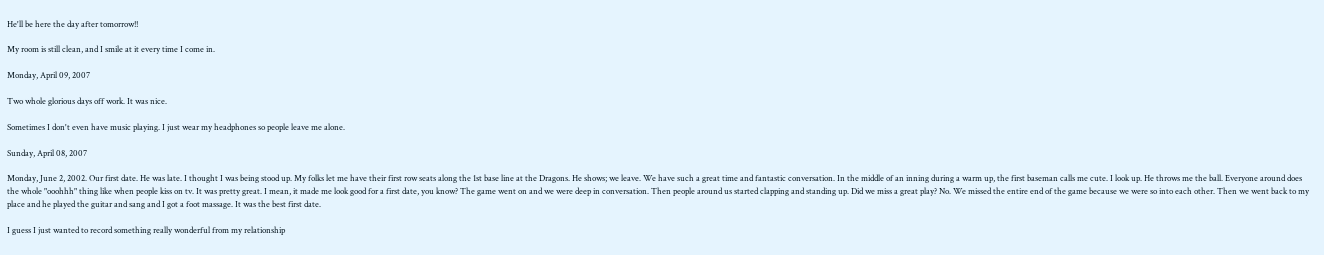He'll be here the day after tomorrow!!

My room is still clean, and I smile at it every time I come in.

Monday, April 09, 2007

Two whole glorious days off work. It was nice.

Sometimes I don't even have music playing. I just wear my headphones so people leave me alone.

Sunday, April 08, 2007

Monday, June 2, 2002. Our first date. He was late. I thought I was being stood up. My folks let me have their first row seats along the 1st base line at the Dragons. He shows; we leave. We have such a great time and fantastic conversation. In the middle of an inning during a warm up, the first baseman calls me cute. I look up. He throws me the ball. Everyone around does the whole "ooohhh" thing like when people kiss on tv. It was pretty great. I mean, it made me look good for a first date, you know? The game went on and we were deep in conversation. Then people around us started clapping and standing up. Did we miss a great play? No. We missed the entire end of the game because we were so into each other. Then we went back to my place and he played the guitar and sang and I got a foot massage. It was the best first date.

I guess I just wanted to record something really wonderful from my relationship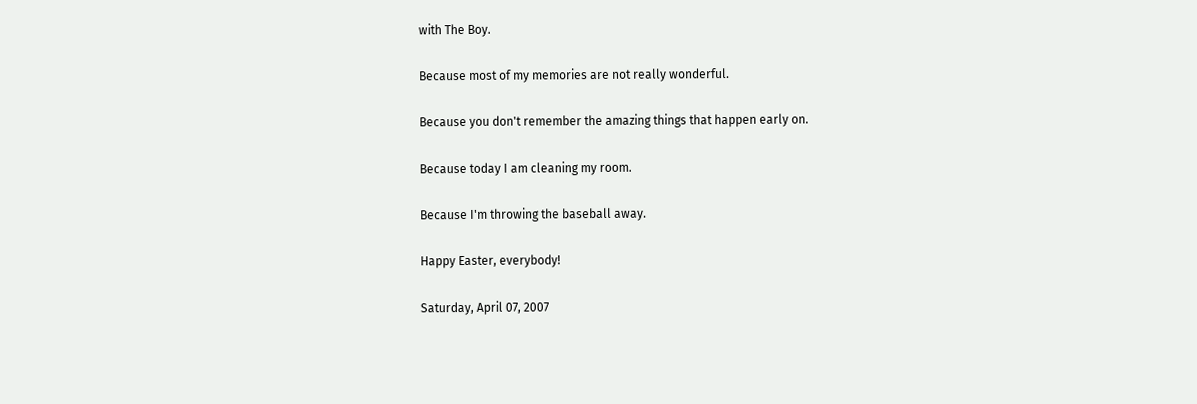with The Boy.

Because most of my memories are not really wonderful.

Because you don't remember the amazing things that happen early on.

Because today I am cleaning my room.

Because I'm throwing the baseball away.

Happy Easter, everybody!

Saturday, April 07, 2007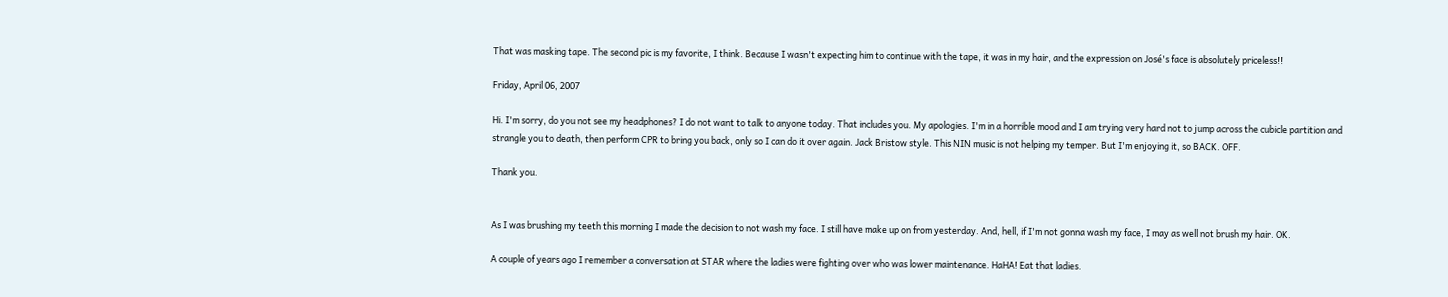That was masking tape. The second pic is my favorite, I think. Because I wasn't expecting him to continue with the tape, it was in my hair, and the expression on José's face is absolutely priceless!!

Friday, April 06, 2007

Hi. I'm sorry, do you not see my headphones? I do not want to talk to anyone today. That includes you. My apologies. I'm in a horrible mood and I am trying very hard not to jump across the cubicle partition and strangle you to death, then perform CPR to bring you back, only so I can do it over again. Jack Bristow style. This NIN music is not helping my temper. But I'm enjoying it, so BACK. OFF.

Thank you.


As I was brushing my teeth this morning I made the decision to not wash my face. I still have make up on from yesterday. And, hell, if I'm not gonna wash my face, I may as well not brush my hair. OK.

A couple of years ago I remember a conversation at STAR where the ladies were fighting over who was lower maintenance. HaHA! Eat that ladies.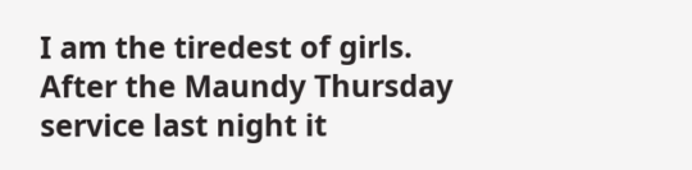I am the tiredest of girls. After the Maundy Thursday service last night it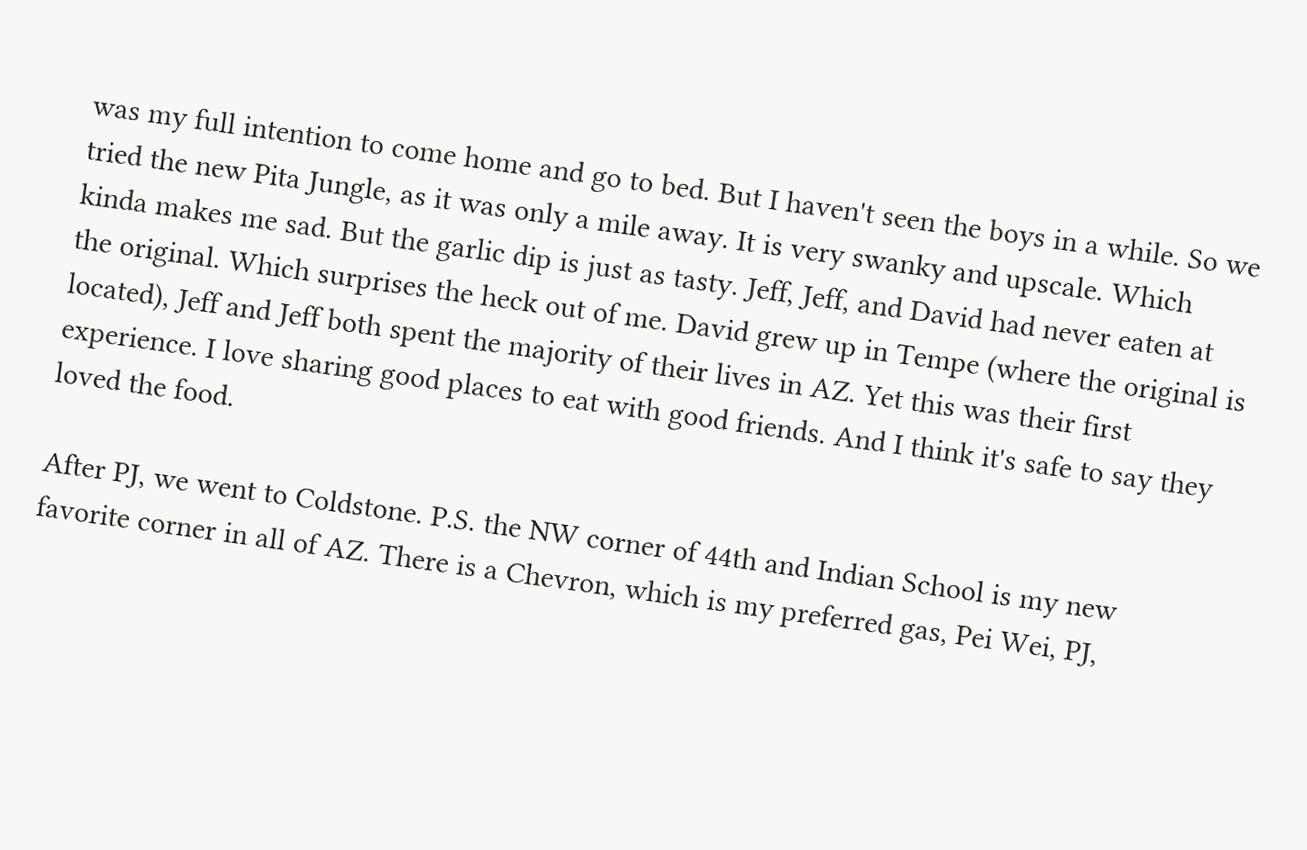was my full intention to come home and go to bed. But I haven't seen the boys in a while. So we tried the new Pita Jungle, as it was only a mile away. It is very swanky and upscale. Which kinda makes me sad. But the garlic dip is just as tasty. Jeff, Jeff, and David had never eaten at the original. Which surprises the heck out of me. David grew up in Tempe (where the original is located), Jeff and Jeff both spent the majority of their lives in AZ. Yet this was their first experience. I love sharing good places to eat with good friends. And I think it's safe to say they loved the food.

After PJ, we went to Coldstone. P.S. the NW corner of 44th and Indian School is my new favorite corner in all of AZ. There is a Chevron, which is my preferred gas, Pei Wei, PJ,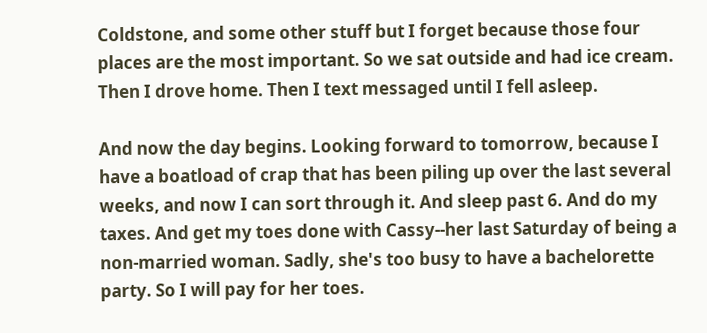Coldstone, and some other stuff but I forget because those four places are the most important. So we sat outside and had ice cream. Then I drove home. Then I text messaged until I fell asleep.

And now the day begins. Looking forward to tomorrow, because I have a boatload of crap that has been piling up over the last several weeks, and now I can sort through it. And sleep past 6. And do my taxes. And get my toes done with Cassy--her last Saturday of being a non-married woman. Sadly, she's too busy to have a bachelorette party. So I will pay for her toes.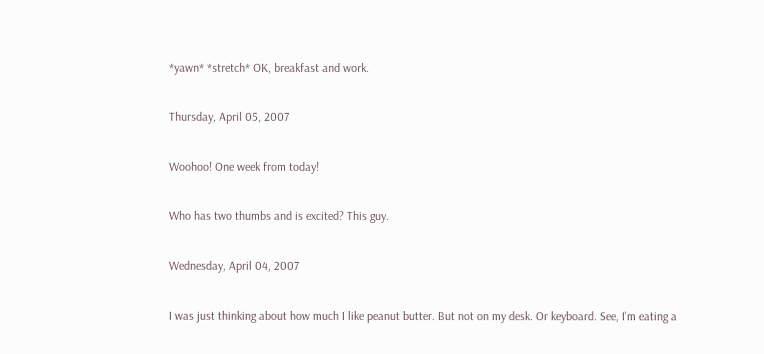*yawn* *stretch* OK, breakfast and work.

Thursday, April 05, 2007

Woohoo! One week from today!

Who has two thumbs and is excited? This guy.

Wednesday, April 04, 2007

I was just thinking about how much I like peanut butter. But not on my desk. Or keyboard. See, I'm eating a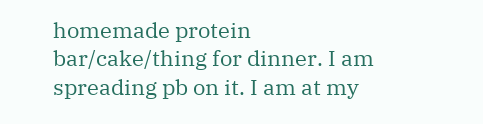homemade protein bar/cake/thing for dinner. I am spreading pb on it. I am at my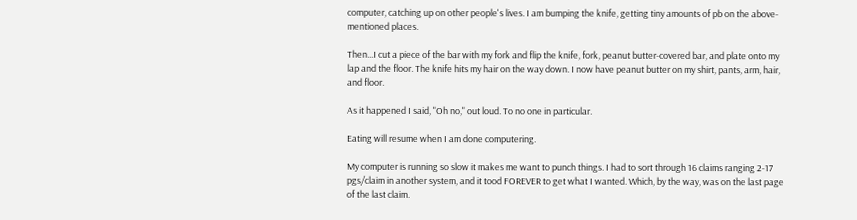computer, catching up on other people's lives. I am bumping the knife, getting tiny amounts of pb on the above-mentioned places.

Then...I cut a piece of the bar with my fork and flip the knife, fork, peanut butter-covered bar, and plate onto my lap and the floor. The knife hits my hair on the way down. I now have peanut butter on my shirt, pants, arm, hair, and floor.

As it happened I said, "Oh no," out loud. To no one in particular.

Eating will resume when I am done computering.

My computer is running so slow it makes me want to punch things. I had to sort through 16 claims ranging 2-17 pgs/claim in another system, and it tood FOREVER to get what I wanted. Which, by the way, was on the last page of the last claim.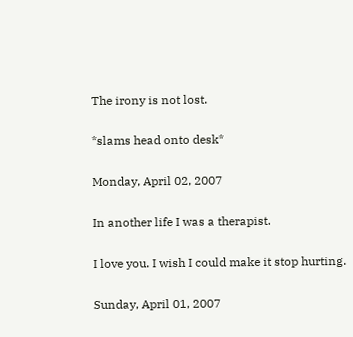The irony is not lost.

*slams head onto desk*

Monday, April 02, 2007

In another life I was a therapist.

I love you. I wish I could make it stop hurting.

Sunday, April 01, 2007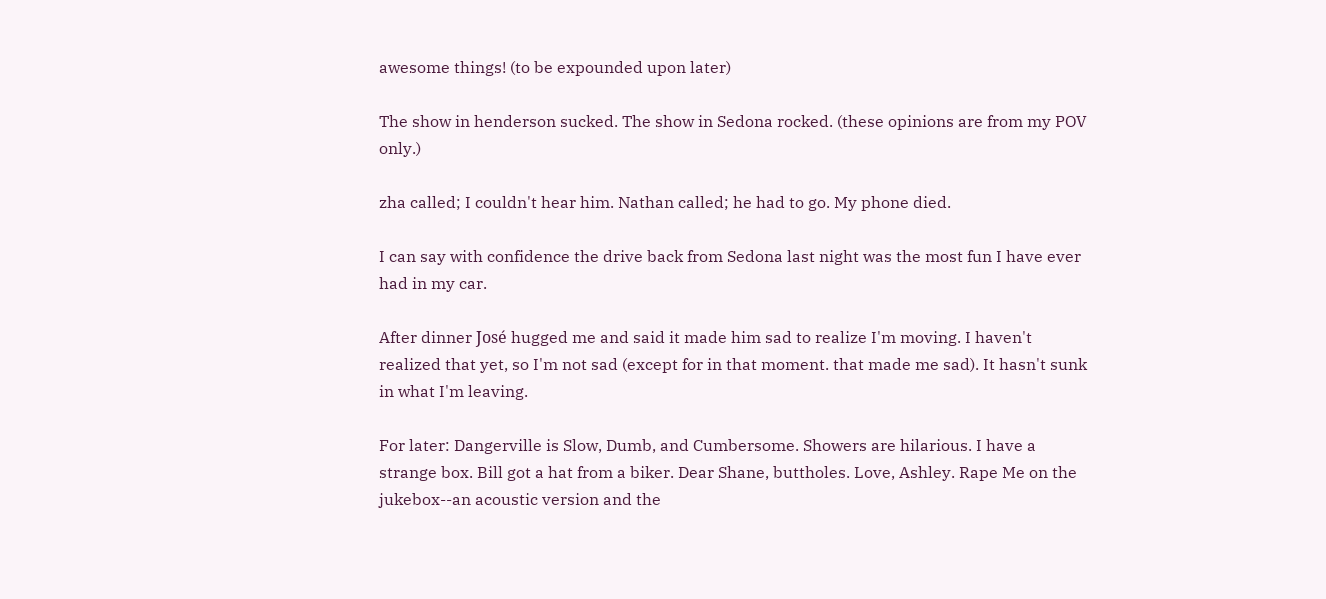awesome things! (to be expounded upon later)

The show in henderson sucked. The show in Sedona rocked. (these opinions are from my POV only.)

zha called; I couldn't hear him. Nathan called; he had to go. My phone died.

I can say with confidence the drive back from Sedona last night was the most fun I have ever had in my car.

After dinner José hugged me and said it made him sad to realize I'm moving. I haven't realized that yet, so I'm not sad (except for in that moment. that made me sad). It hasn't sunk in what I'm leaving.

For later: Dangerville is Slow, Dumb, and Cumbersome. Showers are hilarious. I have a strange box. Bill got a hat from a biker. Dear Shane, buttholes. Love, Ashley. Rape Me on the jukebox--an acoustic version and the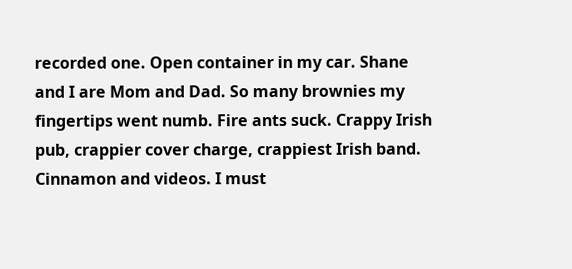recorded one. Open container in my car. Shane and I are Mom and Dad. So many brownies my fingertips went numb. Fire ants suck. Crappy Irish pub, crappier cover charge, crappiest Irish band. Cinnamon and videos. I must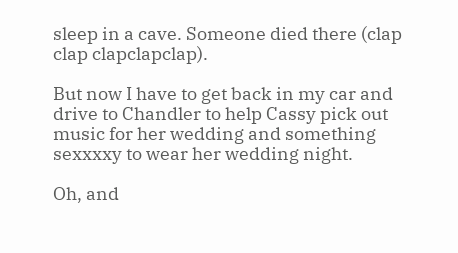sleep in a cave. Someone died there (clap clap clapclapclap).

But now I have to get back in my car and drive to Chandler to help Cassy pick out music for her wedding and something sexxxxy to wear her wedding night.

Oh, and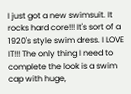I just got a new swimsuit. It rocks hard core!!! It's sort of a 1920's style swim dress. I LOVE IT!!! The only thing I need to complete the look is a swim cap with huge,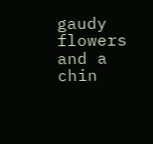gaudy flowers and a chin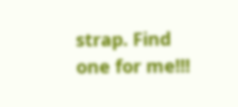strap. Find one for me!!!